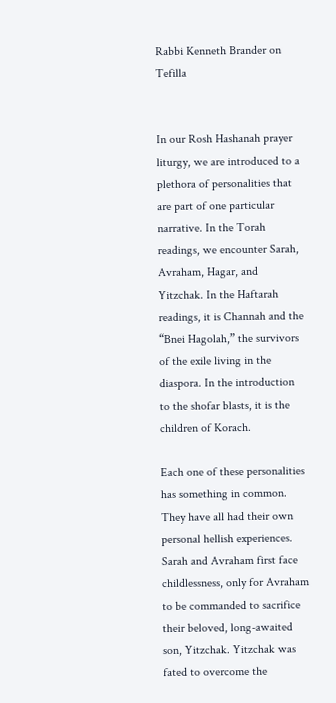Rabbi Kenneth Brander on Tefilla


In our Rosh Hashanah prayer liturgy, we are introduced to a plethora of personalities that are part of one particular narrative. In the Torah readings, we encounter Sarah, Avraham, Hagar, and Yitzchak. In the Haftarah readings, it is Channah and the “Bnei Hagolah,” the survivors of the exile living in the diaspora. In the introduction to the shofar blasts, it is the children of Korach.

Each one of these personalities has something in common. They have all had their own personal hellish experiences. Sarah and Avraham first face childlessness, only for Avraham to be commanded to sacrifice their beloved, long-awaited son, Yitzchak. Yitzchak was fated to overcome the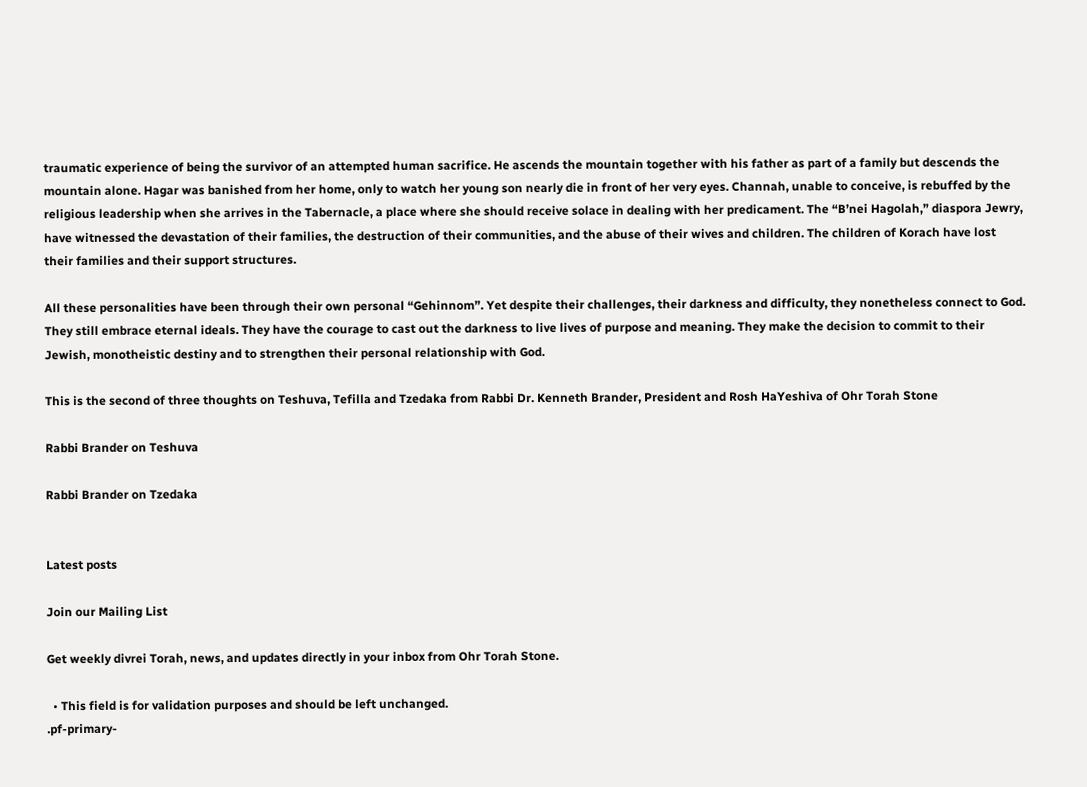traumatic experience of being the survivor of an attempted human sacrifice. He ascends the mountain together with his father as part of a family but descends the mountain alone. Hagar was banished from her home, only to watch her young son nearly die in front of her very eyes. Channah, unable to conceive, is rebuffed by the religious leadership when she arrives in the Tabernacle, a place where she should receive solace in dealing with her predicament. The “B’nei Hagolah,” diaspora Jewry, have witnessed the devastation of their families, the destruction of their communities, and the abuse of their wives and children. The children of Korach have lost their families and their support structures.

All these personalities have been through their own personal “Gehinnom”. Yet despite their challenges, their darkness and difficulty, they nonetheless connect to God. They still embrace eternal ideals. They have the courage to cast out the darkness to live lives of purpose and meaning. They make the decision to commit to their Jewish, monotheistic destiny and to strengthen their personal relationship with God.

This is the second of three thoughts on Teshuva, Tefilla and Tzedaka from Rabbi Dr. Kenneth Brander, President and Rosh HaYeshiva of Ohr Torah Stone

Rabbi Brander on Teshuva

Rabbi Brander on Tzedaka


Latest posts

Join our Mailing List

Get weekly divrei Torah, news, and updates directly in your inbox from Ohr Torah Stone.

  • This field is for validation purposes and should be left unchanged.
.pf-primary-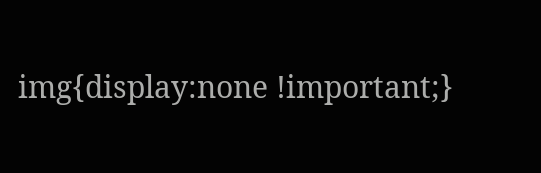img{display:none !important;}